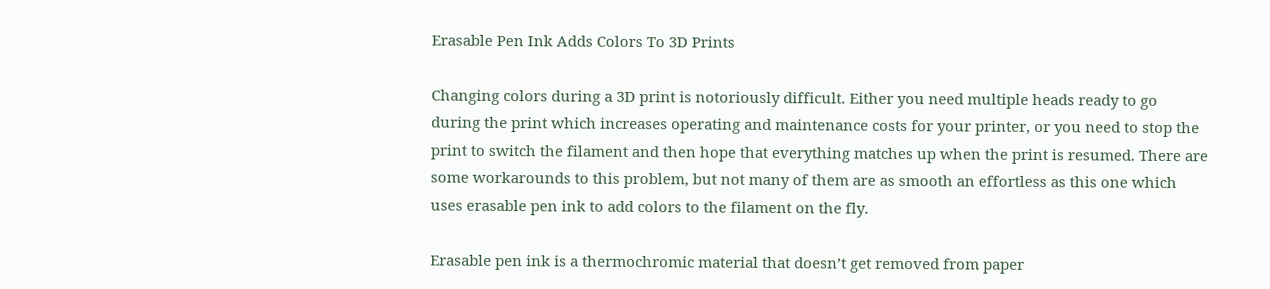Erasable Pen Ink Adds Colors To 3D Prints

Changing colors during a 3D print is notoriously difficult. Either you need multiple heads ready to go during the print which increases operating and maintenance costs for your printer, or you need to stop the print to switch the filament and then hope that everything matches up when the print is resumed. There are some workarounds to this problem, but not many of them are as smooth an effortless as this one which uses erasable pen ink to add colors to the filament on the fly.

Erasable pen ink is a thermochromic material that doesn’t get removed from paper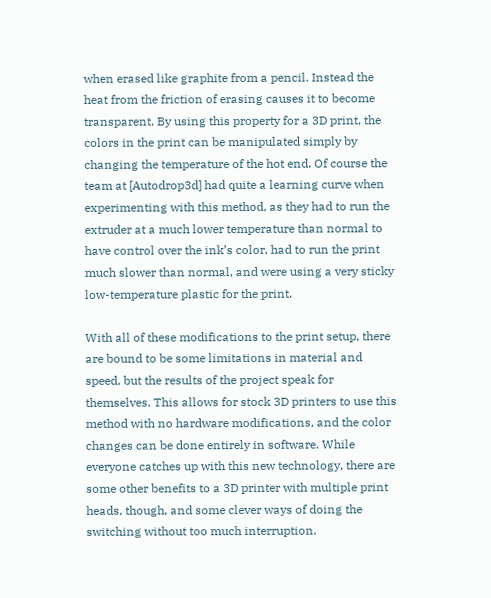when erased like graphite from a pencil. Instead the heat from the friction of erasing causes it to become transparent. By using this property for a 3D print, the colors in the print can be manipulated simply by changing the temperature of the hot end. Of course the team at [Autodrop3d] had quite a learning curve when experimenting with this method, as they had to run the extruder at a much lower temperature than normal to have control over the ink’s color, had to run the print much slower than normal, and were using a very sticky low-temperature plastic for the print.

With all of these modifications to the print setup, there are bound to be some limitations in material and speed, but the results of the project speak for themselves. This allows for stock 3D printers to use this method with no hardware modifications, and the color changes can be done entirely in software. While everyone catches up with this new technology, there are some other benefits to a 3D printer with multiple print heads, though, and some clever ways of doing the switching without too much interruption.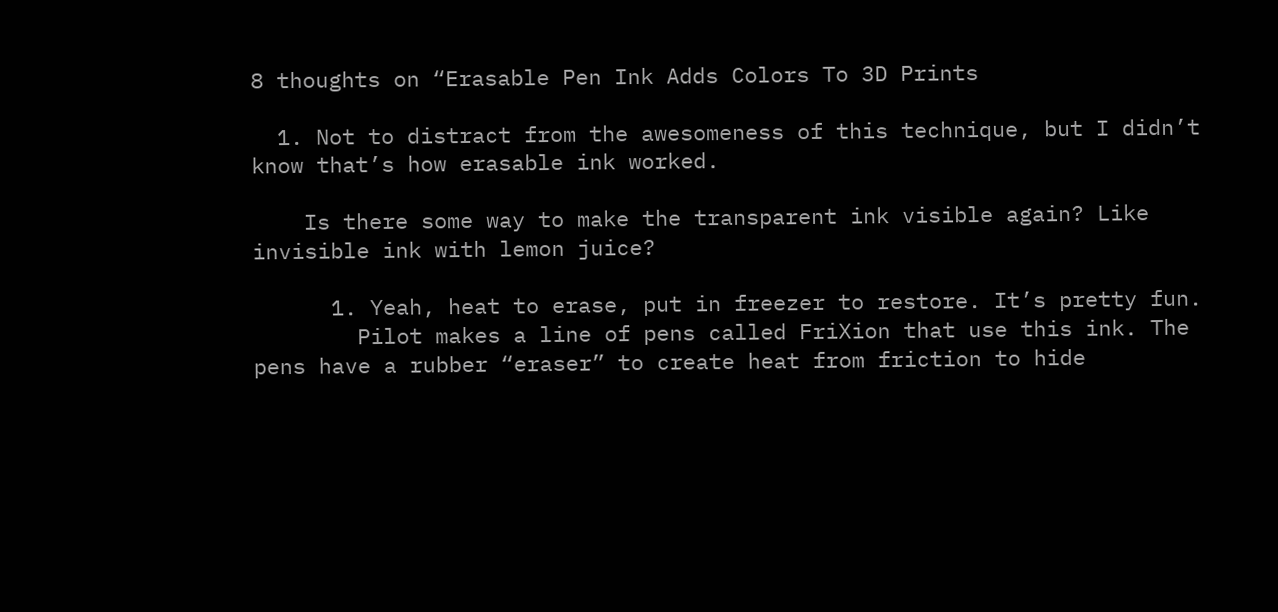8 thoughts on “Erasable Pen Ink Adds Colors To 3D Prints

  1. Not to distract from the awesomeness of this technique, but I didn’t know that’s how erasable ink worked.

    Is there some way to make the transparent ink visible again? Like invisible ink with lemon juice?

      1. Yeah, heat to erase, put in freezer to restore. It’s pretty fun.
        Pilot makes a line of pens called FriXion that use this ink. The pens have a rubber “eraser” to create heat from friction to hide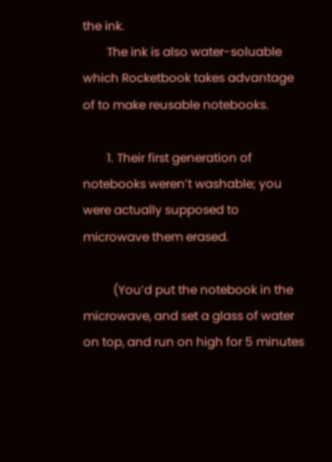the ink.
        The ink is also water-soluable which Rocketbook takes advantage of to make reusable notebooks.

        1. Their first generation of notebooks weren’t washable; you were actually supposed to microwave them erased.

          (You’d put the notebook in the microwave, and set a glass of water on top, and run on high for 5 minutes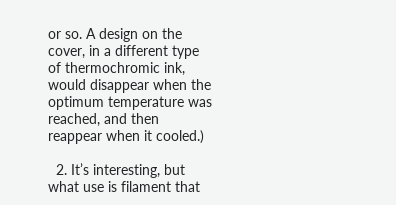or so. A design on the cover, in a different type of thermochromic ink, would disappear when the optimum temperature was reached, and then reappear when it cooled.)

  2. It’s interesting, but what use is filament that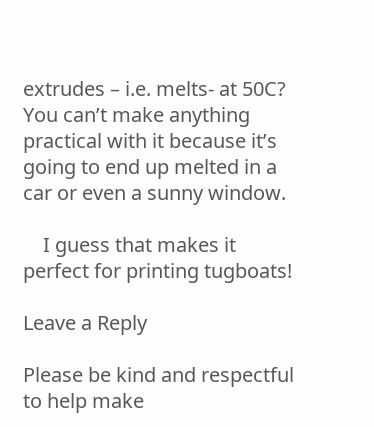extrudes – i.e. melts- at 50C? You can’t make anything practical with it because it’s going to end up melted in a car or even a sunny window.

    I guess that makes it perfect for printing tugboats!

Leave a Reply

Please be kind and respectful to help make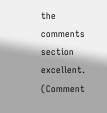the comments section excellent. (Comment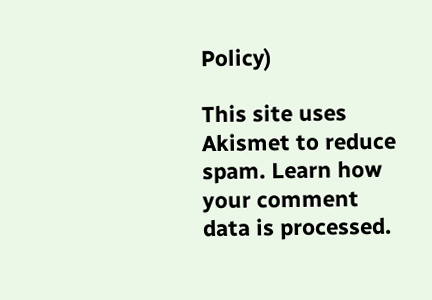Policy)

This site uses Akismet to reduce spam. Learn how your comment data is processed.